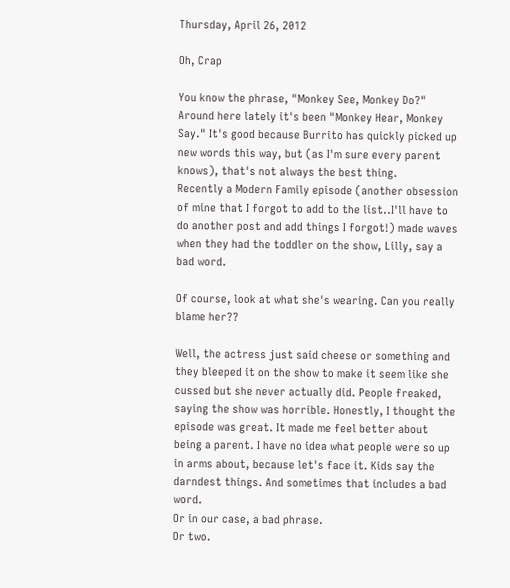Thursday, April 26, 2012

Oh, Crap

You know the phrase, "Monkey See, Monkey Do?" Around here lately it's been "Monkey Hear, Monkey Say." It's good because Burrito has quickly picked up new words this way, but (as I'm sure every parent knows), that's not always the best thing.
Recently a Modern Family episode (another obsession of mine that I forgot to add to the list..I'll have to do another post and add things I forgot!) made waves when they had the toddler on the show, Lilly, say a bad word.

Of course, look at what she's wearing. Can you really blame her??

Well, the actress just said cheese or something and they bleeped it on the show to make it seem like she cussed but she never actually did. People freaked, saying the show was horrible. Honestly, I thought the episode was great. It made me feel better about being a parent. I have no idea what people were so up in arms about, because let's face it. Kids say the darndest things. And sometimes that includes a bad word.
Or in our case, a bad phrase.
Or two.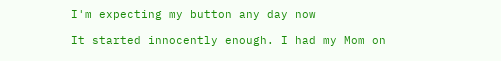I'm expecting my button any day now

It started innocently enough. I had my Mom on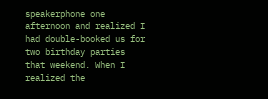speakerphone one afternoon and realized I had double-booked us for two birthday parties that weekend. When I realized the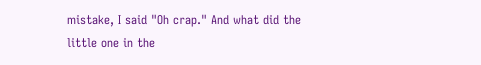mistake, I said "Oh crap." And what did the little one in the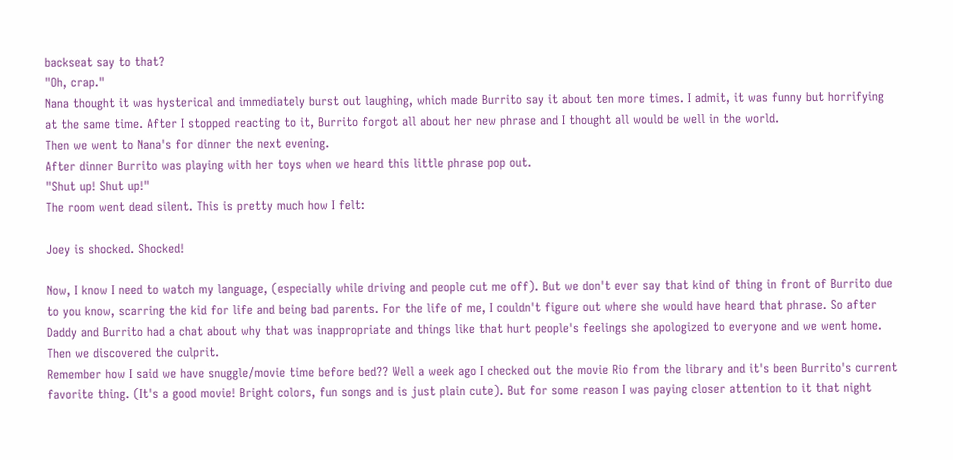backseat say to that?
"Oh, crap."
Nana thought it was hysterical and immediately burst out laughing, which made Burrito say it about ten more times. I admit, it was funny but horrifying at the same time. After I stopped reacting to it, Burrito forgot all about her new phrase and I thought all would be well in the world.
Then we went to Nana's for dinner the next evening.
After dinner Burrito was playing with her toys when we heard this little phrase pop out.
"Shut up! Shut up!"
The room went dead silent. This is pretty much how I felt:

Joey is shocked. Shocked!

Now, I know I need to watch my language, (especially while driving and people cut me off). But we don't ever say that kind of thing in front of Burrito due to you know, scarring the kid for life and being bad parents. For the life of me, I couldn't figure out where she would have heard that phrase. So after Daddy and Burrito had a chat about why that was inappropriate and things like that hurt people's feelings she apologized to everyone and we went home.
Then we discovered the culprit.
Remember how I said we have snuggle/movie time before bed?? Well a week ago I checked out the movie Rio from the library and it's been Burrito's current favorite thing. (It's a good movie! Bright colors, fun songs and is just plain cute). But for some reason I was paying closer attention to it that night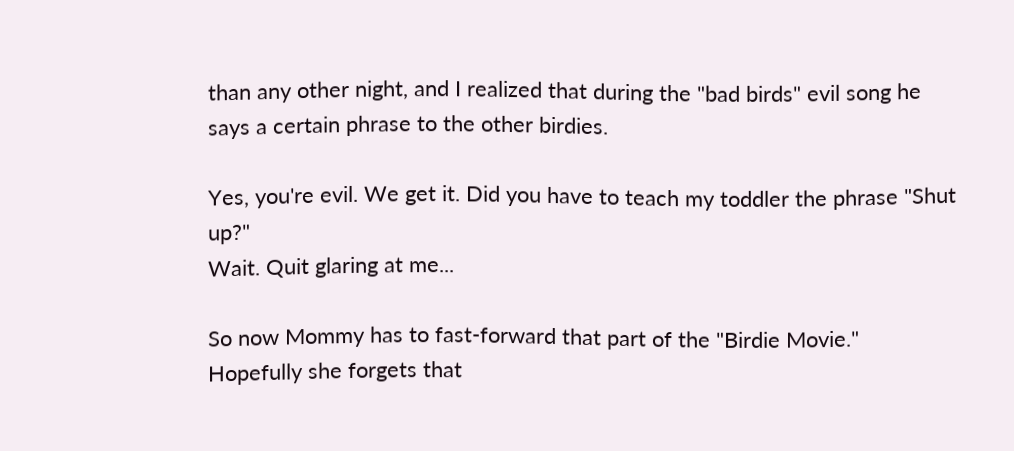than any other night, and I realized that during the "bad birds" evil song he says a certain phrase to the other birdies.

Yes, you're evil. We get it. Did you have to teach my toddler the phrase "Shut up?"
Wait. Quit glaring at me...

So now Mommy has to fast-forward that part of the "Birdie Movie." Hopefully she forgets that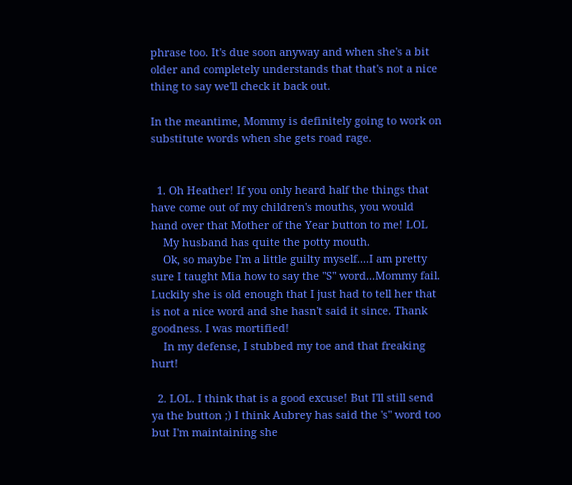phrase too. It's due soon anyway and when she's a bit older and completely understands that that's not a nice thing to say we'll check it back out.

In the meantime, Mommy is definitely going to work on substitute words when she gets road rage.


  1. Oh Heather! If you only heard half the things that have come out of my children's mouths, you would hand over that Mother of the Year button to me! LOL
    My husband has quite the potty mouth.
    Ok, so maybe I'm a little guilty myself....I am pretty sure I taught Mia how to say the "S" word...Mommy fail. Luckily she is old enough that I just had to tell her that is not a nice word and she hasn't said it since. Thank goodness. I was mortified!
    In my defense, I stubbed my toe and that freaking hurt!

  2. LOL. I think that is a good excuse! But I'll still send ya the button ;) I think Aubrey has said the 's" word too but I'm maintaining she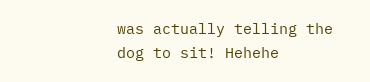was actually telling the dog to sit! Hehehe